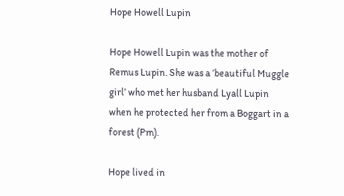Hope Howell Lupin

Hope Howell Lupin was the mother of Remus Lupin. She was a ‘beautiful Muggle girl’ who met her husband Lyall Lupin when he protected her from a Boggart in a forest (Pm).

Hope lived in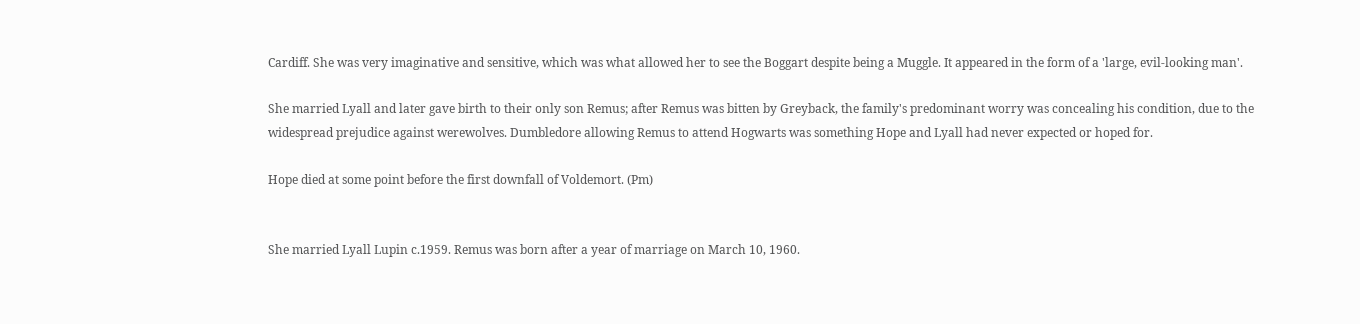Cardiff. She was very imaginative and sensitive, which was what allowed her to see the Boggart despite being a Muggle. It appeared in the form of a 'large, evil-looking man'.

She married Lyall and later gave birth to their only son Remus; after Remus was bitten by Greyback, the family's predominant worry was concealing his condition, due to the widespread prejudice against werewolves. Dumbledore allowing Remus to attend Hogwarts was something Hope and Lyall had never expected or hoped for.

Hope died at some point before the first downfall of Voldemort. (Pm)


She married Lyall Lupin c.1959. Remus was born after a year of marriage on March 10, 1960.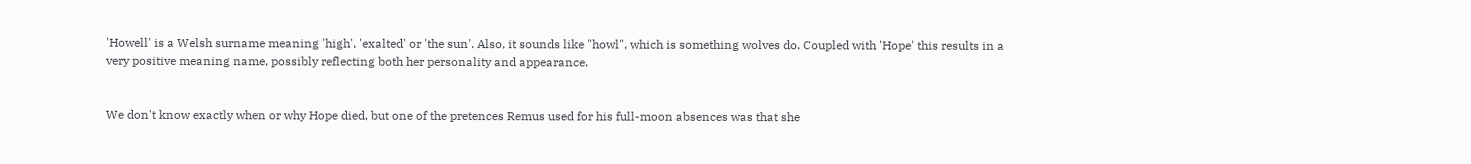'Howell' is a Welsh surname meaning 'high', 'exalted' or 'the sun'. Also, it sounds like "howl", which is something wolves do. Coupled with 'Hope' this results in a very positive meaning name, possibly reflecting both her personality and appearance.


We don't know exactly when or why Hope died, but one of the pretences Remus used for his full-moon absences was that she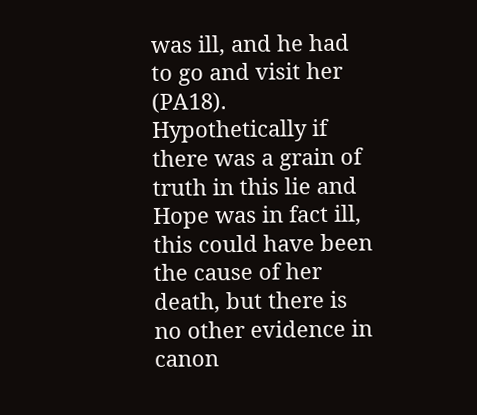was ill, and he had to go and visit her (PA18). Hypothetically if there was a grain of truth in this lie and Hope was in fact ill, this could have been the cause of her death, but there is no other evidence in canon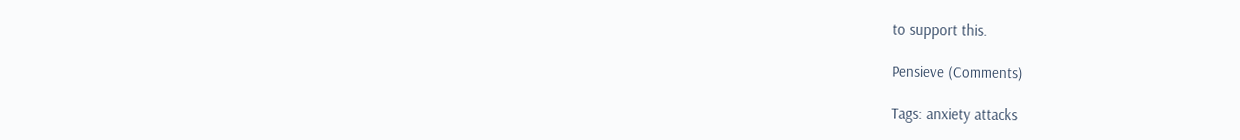to support this.

Pensieve (Comments)

Tags: anxiety attacks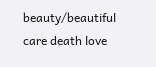beauty/beautiful care death love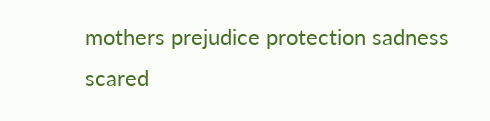mothers prejudice protection sadness scared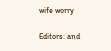wife worry

Editors: and